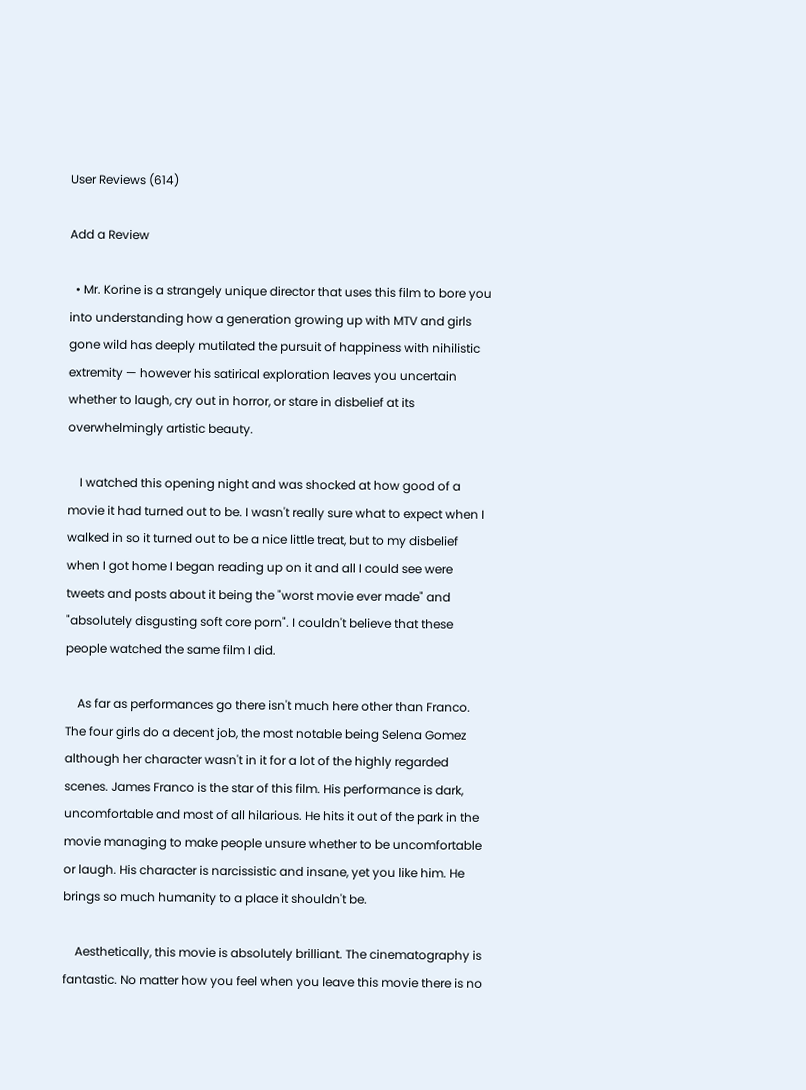User Reviews (614)

Add a Review

  • Mr. Korine is a strangely unique director that uses this film to bore you into understanding how a generation growing up with MTV and girls gone wild has deeply mutilated the pursuit of happiness with nihilistic extremity — however his satirical exploration leaves you uncertain whether to laugh, cry out in horror, or stare in disbelief at its overwhelmingly artistic beauty.

    I watched this opening night and was shocked at how good of a movie it had turned out to be. I wasn't really sure what to expect when I walked in so it turned out to be a nice little treat, but to my disbelief when I got home I began reading up on it and all I could see were tweets and posts about it being the "worst movie ever made" and "absolutely disgusting soft core porn". I couldn't believe that these people watched the same film I did.

    As far as performances go there isn't much here other than Franco. The four girls do a decent job, the most notable being Selena Gomez although her character wasn't in it for a lot of the highly regarded scenes. James Franco is the star of this film. His performance is dark, uncomfortable and most of all hilarious. He hits it out of the park in the movie managing to make people unsure whether to be uncomfortable or laugh. His character is narcissistic and insane, yet you like him. He brings so much humanity to a place it shouldn't be.

    Aesthetically, this movie is absolutely brilliant. The cinematography is fantastic. No matter how you feel when you leave this movie there is no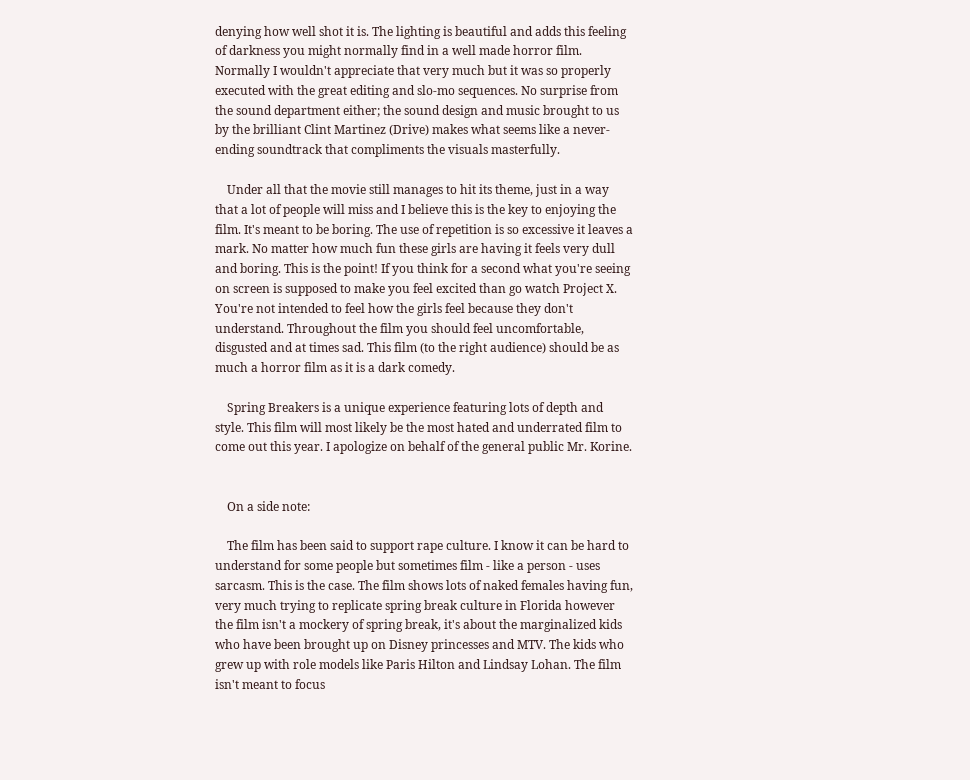denying how well shot it is. The lighting is beautiful and adds this feeling of darkness you might normally find in a well made horror film. Normally I wouldn't appreciate that very much but it was so properly executed with the great editing and slo-mo sequences. No surprise from the sound department either; the sound design and music brought to us by the brilliant Clint Martinez (Drive) makes what seems like a never-ending soundtrack that compliments the visuals masterfully.

    Under all that the movie still manages to hit its theme, just in a way that a lot of people will miss and I believe this is the key to enjoying the film. It's meant to be boring. The use of repetition is so excessive it leaves a mark. No matter how much fun these girls are having it feels very dull and boring. This is the point! If you think for a second what you're seeing on screen is supposed to make you feel excited than go watch Project X. You're not intended to feel how the girls feel because they don't understand. Throughout the film you should feel uncomfortable, disgusted and at times sad. This film (to the right audience) should be as much a horror film as it is a dark comedy.

    Spring Breakers is a unique experience featuring lots of depth and style. This film will most likely be the most hated and underrated film to come out this year. I apologize on behalf of the general public Mr. Korine.


    On a side note:

    The film has been said to support rape culture. I know it can be hard to understand for some people but sometimes film - like a person - uses sarcasm. This is the case. The film shows lots of naked females having fun, very much trying to replicate spring break culture in Florida however the film isn't a mockery of spring break, it's about the marginalized kids who have been brought up on Disney princesses and MTV. The kids who grew up with role models like Paris Hilton and Lindsay Lohan. The film isn't meant to focus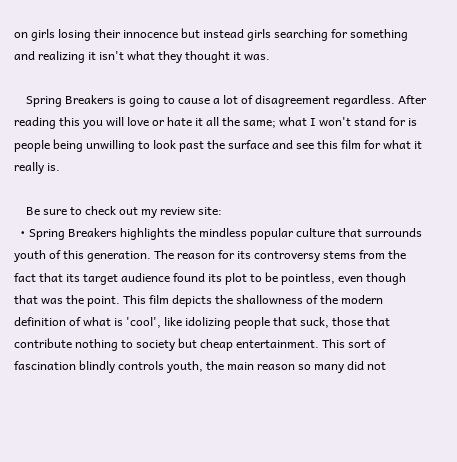on girls losing their innocence but instead girls searching for something and realizing it isn't what they thought it was.

    Spring Breakers is going to cause a lot of disagreement regardless. After reading this you will love or hate it all the same; what I won't stand for is people being unwilling to look past the surface and see this film for what it really is.

    Be sure to check out my review site:
  • Spring Breakers highlights the mindless popular culture that surrounds youth of this generation. The reason for its controversy stems from the fact that its target audience found its plot to be pointless, even though that was the point. This film depicts the shallowness of the modern definition of what is 'cool', like idolizing people that suck, those that contribute nothing to society but cheap entertainment. This sort of fascination blindly controls youth, the main reason so many did not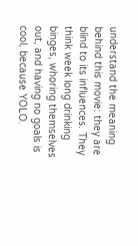understand the meaning behind this movie: they are blind to its influences. They think week long drinking binges, whoring themselves out, and having no goals is cool, because YOLO.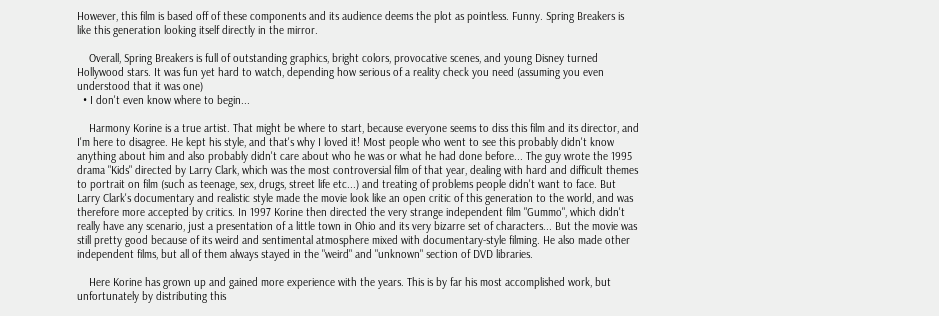However, this film is based off of these components and its audience deems the plot as pointless. Funny. Spring Breakers is like this generation looking itself directly in the mirror.

    Overall, Spring Breakers is full of outstanding graphics, bright colors, provocative scenes, and young Disney turned Hollywood stars. It was fun yet hard to watch, depending how serious of a reality check you need (assuming you even understood that it was one)
  • I don't even know where to begin...

    Harmony Korine is a true artist. That might be where to start, because everyone seems to diss this film and its director, and I'm here to disagree. He kept his style, and that's why I loved it! Most people who went to see this probably didn't know anything about him and also probably didn't care about who he was or what he had done before... The guy wrote the 1995 drama "Kids" directed by Larry Clark, which was the most controversial film of that year, dealing with hard and difficult themes to portrait on film (such as teenage, sex, drugs, street life etc...) and treating of problems people didn't want to face. But Larry Clark's documentary and realistic style made the movie look like an open critic of this generation to the world, and was therefore more accepted by critics. In 1997 Korine then directed the very strange independent film "Gummo", which didn't really have any scenario, just a presentation of a little town in Ohio and its very bizarre set of characters... But the movie was still pretty good because of its weird and sentimental atmosphere mixed with documentary-style filming. He also made other independent films, but all of them always stayed in the "weird" and "unknown" section of DVD libraries.

    Here Korine has grown up and gained more experience with the years. This is by far his most accomplished work, but unfortunately by distributing this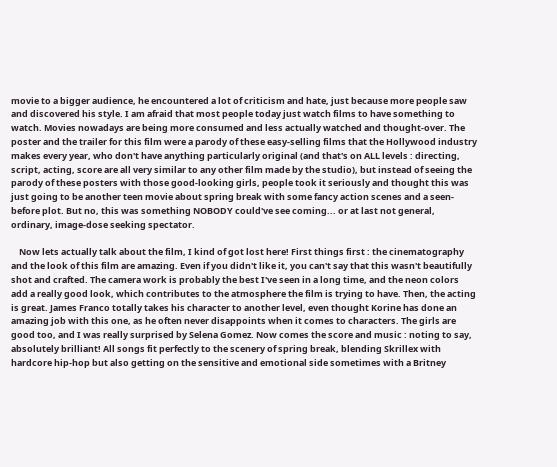movie to a bigger audience, he encountered a lot of criticism and hate, just because more people saw and discovered his style. I am afraid that most people today just watch films to have something to watch. Movies nowadays are being more consumed and less actually watched and thought-over. The poster and the trailer for this film were a parody of these easy-selling films that the Hollywood industry makes every year, who don't have anything particularly original (and that's on ALL levels : directing, script, acting, score are all very similar to any other film made by the studio), but instead of seeing the parody of these posters with those good-looking girls, people took it seriously and thought this was just going to be another teen movie about spring break with some fancy action scenes and a seen-before plot. But no, this was something NOBODY could've see coming... or at last not general, ordinary, image-dose seeking spectator.

    Now lets actually talk about the film, I kind of got lost here! First things first : the cinematography and the look of this film are amazing. Even if you didn't like it, you can't say that this wasn't beautifully shot and crafted. The camera work is probably the best I've seen in a long time, and the neon colors add a really good look, which contributes to the atmosphere the film is trying to have. Then, the acting is great. James Franco totally takes his character to another level, even thought Korine has done an amazing job with this one, as he often never disappoints when it comes to characters. The girls are good too, and I was really surprised by Selena Gomez. Now comes the score and music : noting to say, absolutely brilliant! All songs fit perfectly to the scenery of spring break, blending Skrillex with hardcore hip-hop but also getting on the sensitive and emotional side sometimes with a Britney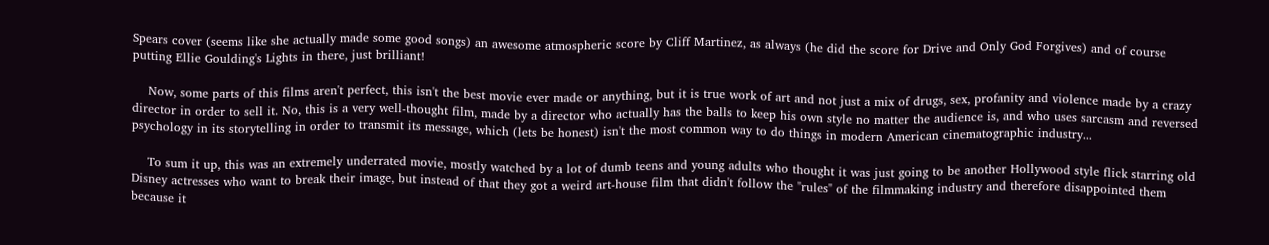Spears cover (seems like she actually made some good songs) an awesome atmospheric score by Cliff Martinez, as always (he did the score for Drive and Only God Forgives) and of course putting Ellie Goulding's Lights in there, just brilliant!

    Now, some parts of this films aren't perfect, this isn't the best movie ever made or anything, but it is true work of art and not just a mix of drugs, sex, profanity and violence made by a crazy director in order to sell it. No, this is a very well-thought film, made by a director who actually has the balls to keep his own style no matter the audience is, and who uses sarcasm and reversed psychology in its storytelling in order to transmit its message, which (lets be honest) isn't the most common way to do things in modern American cinematographic industry...

    To sum it up, this was an extremely underrated movie, mostly watched by a lot of dumb teens and young adults who thought it was just going to be another Hollywood style flick starring old Disney actresses who want to break their image, but instead of that they got a weird art-house film that didn't follow the "rules" of the filmmaking industry and therefore disappointed them because it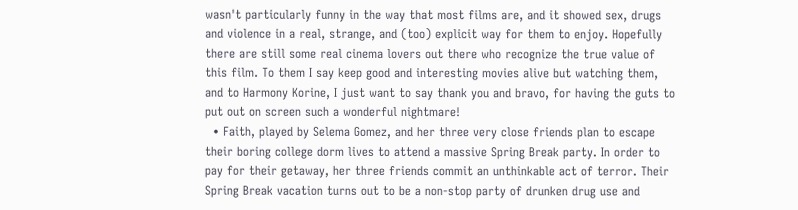wasn't particularly funny in the way that most films are, and it showed sex, drugs and violence in a real, strange, and (too) explicit way for them to enjoy. Hopefully there are still some real cinema lovers out there who recognize the true value of this film. To them I say keep good and interesting movies alive but watching them, and to Harmony Korine, I just want to say thank you and bravo, for having the guts to put out on screen such a wonderful nightmare!
  • Faith, played by Selema Gomez, and her three very close friends plan to escape their boring college dorm lives to attend a massive Spring Break party. In order to pay for their getaway, her three friends commit an unthinkable act of terror. Their Spring Break vacation turns out to be a non-stop party of drunken drug use and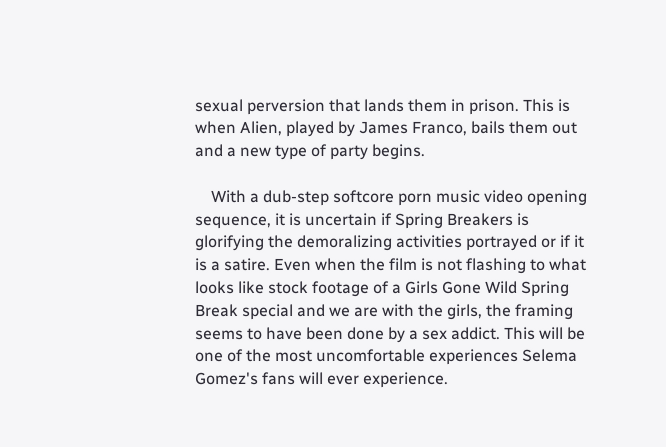sexual perversion that lands them in prison. This is when Alien, played by James Franco, bails them out and a new type of party begins.

    With a dub-step softcore porn music video opening sequence, it is uncertain if Spring Breakers is glorifying the demoralizing activities portrayed or if it is a satire. Even when the film is not flashing to what looks like stock footage of a Girls Gone Wild Spring Break special and we are with the girls, the framing seems to have been done by a sex addict. This will be one of the most uncomfortable experiences Selema Gomez's fans will ever experience.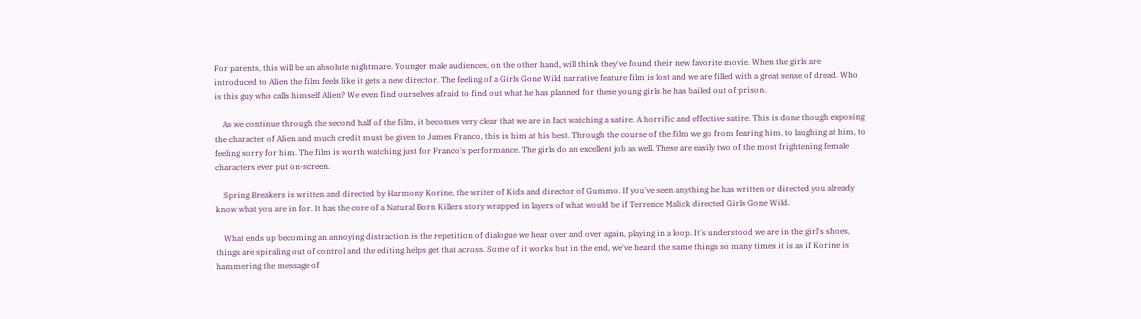For parents, this will be an absolute nightmare. Younger male audiences, on the other hand, will think they've found their new favorite movie. When the girls are introduced to Alien the film feels like it gets a new director. The feeling of a Girls Gone Wild narrative feature film is lost and we are filled with a great sense of dread. Who is this guy who calls himself Alien? We even find ourselves afraid to find out what he has planned for these young girls he has bailed out of prison.

    As we continue through the second half of the film, it becomes very clear that we are in fact watching a satire. A horrific and effective satire. This is done though exposing the character of Alien and much credit must be given to James Franco, this is him at his best. Through the course of the film we go from fearing him, to laughing at him, to feeling sorry for him. The film is worth watching just for Franco's performance. The girls do an excellent job as well. These are easily two of the most frightening female characters ever put on-screen.

    Spring Breakers is written and directed by Harmony Korine, the writer of Kids and director of Gummo. If you've seen anything he has written or directed you already know what you are in for. It has the core of a Natural Born Killers story wrapped in layers of what would be if Terrence Malick directed Girls Gone Wild.

    What ends up becoming an annoying distraction is the repetition of dialogue we hear over and over again, playing in a loop. It's understood we are in the girl's shoes, things are spiraling out of control and the editing helps get that across. Some of it works but in the end, we've heard the same things so many times it is as if Korine is hammering the message of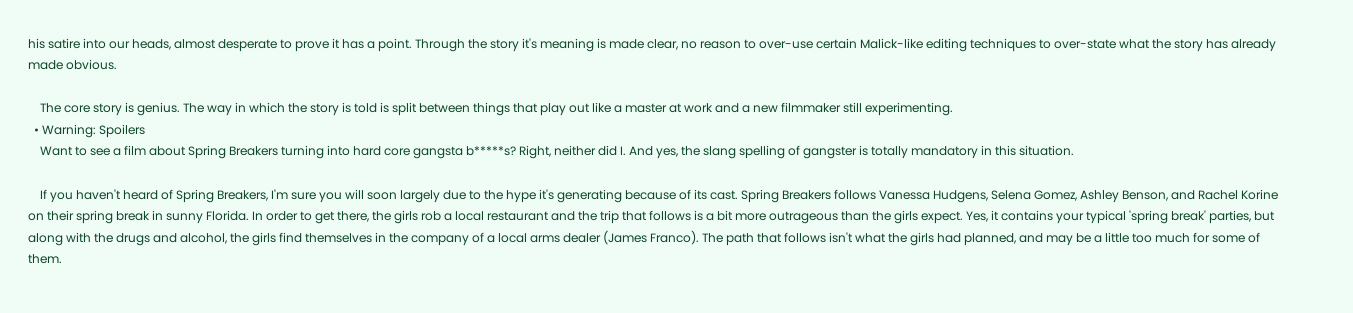his satire into our heads, almost desperate to prove it has a point. Through the story it's meaning is made clear, no reason to over-use certain Malick-like editing techniques to over-state what the story has already made obvious.

    The core story is genius. The way in which the story is told is split between things that play out like a master at work and a new filmmaker still experimenting.
  • Warning: Spoilers
    Want to see a film about Spring Breakers turning into hard core gangsta b*****s? Right, neither did I. And yes, the slang spelling of gangster is totally mandatory in this situation.

    If you haven't heard of Spring Breakers, I'm sure you will soon largely due to the hype it's generating because of its cast. Spring Breakers follows Vanessa Hudgens, Selena Gomez, Ashley Benson, and Rachel Korine on their spring break in sunny Florida. In order to get there, the girls rob a local restaurant and the trip that follows is a bit more outrageous than the girls expect. Yes, it contains your typical 'spring break' parties, but along with the drugs and alcohol, the girls find themselves in the company of a local arms dealer (James Franco). The path that follows isn't what the girls had planned, and may be a little too much for some of them.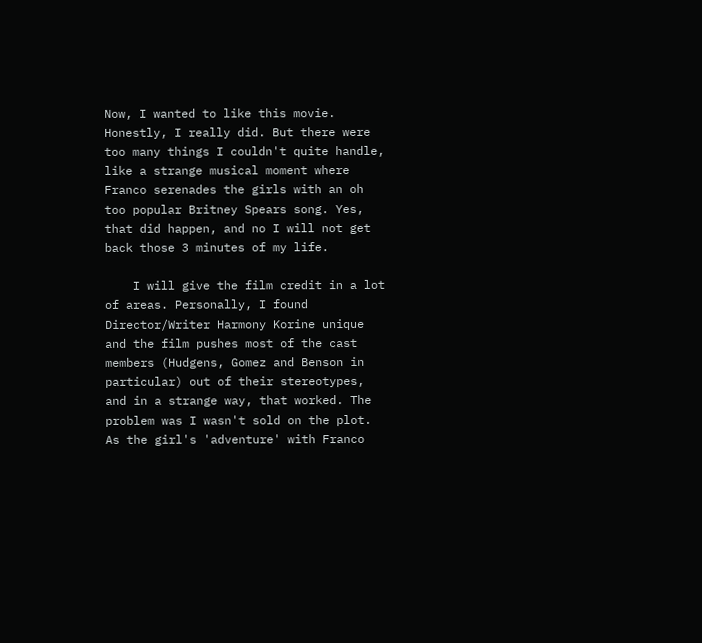Now, I wanted to like this movie. Honestly, I really did. But there were too many things I couldn't quite handle, like a strange musical moment where Franco serenades the girls with an oh too popular Britney Spears song. Yes, that did happen, and no I will not get back those 3 minutes of my life.

    I will give the film credit in a lot of areas. Personally, I found Director/Writer Harmony Korine unique and the film pushes most of the cast members (Hudgens, Gomez and Benson in particular) out of their stereotypes, and in a strange way, that worked. The problem was I wasn't sold on the plot. As the girl's 'adventure' with Franco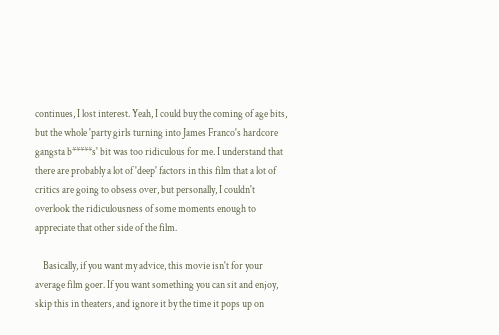continues, I lost interest. Yeah, I could buy the coming of age bits, but the whole 'party girls turning into James Franco's hardcore gangsta b*****s' bit was too ridiculous for me. I understand that there are probably a lot of 'deep' factors in this film that a lot of critics are going to obsess over, but personally, I couldn't overlook the ridiculousness of some moments enough to appreciate that other side of the film.

    Basically, if you want my advice, this movie isn't for your average film goer. If you want something you can sit and enjoy, skip this in theaters, and ignore it by the time it pops up on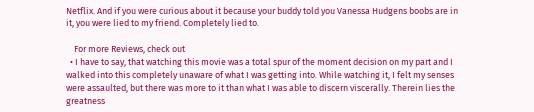Netflix. And if you were curious about it because your buddy told you Vanessa Hudgens boobs are in it, you were lied to my friend. Completely lied to.

    For more Reviews, check out
  • I have to say, that watching this movie was a total spur of the moment decision on my part and I walked into this completely unaware of what I was getting into. While watching it, I felt my senses were assaulted, but there was more to it than what I was able to discern viscerally. Therein lies the greatness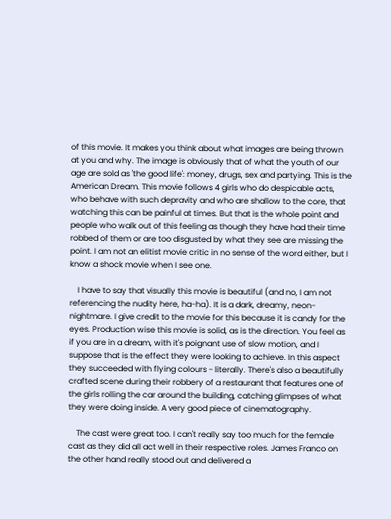of this movie. It makes you think about what images are being thrown at you and why. The image is obviously that of what the youth of our age are sold as 'the good life': money, drugs, sex and partying. This is the American Dream. This movie follows 4 girls who do despicable acts, who behave with such depravity and who are shallow to the core, that watching this can be painful at times. But that is the whole point and people who walk out of this feeling as though they have had their time robbed of them or are too disgusted by what they see are missing the point. I am not an elitist movie critic in no sense of the word either, but I know a shock movie when I see one.

    I have to say that visually this movie is beautiful (and no, I am not referencing the nudity here, ha-ha). It is a dark, dreamy, neon- nightmare. I give credit to the movie for this because it is candy for the eyes. Production wise this movie is solid, as is the direction. You feel as if you are in a dream, with it's poignant use of slow motion, and I suppose that is the effect they were looking to achieve. In this aspect they succeeded with flying colours - literally. There's also a beautifully crafted scene during their robbery of a restaurant that features one of the girls rolling the car around the building, catching glimpses of what they were doing inside. A very good piece of cinematography.

    The cast were great too. I can't really say too much for the female cast as they did all act well in their respective roles. James Franco on the other hand really stood out and delivered a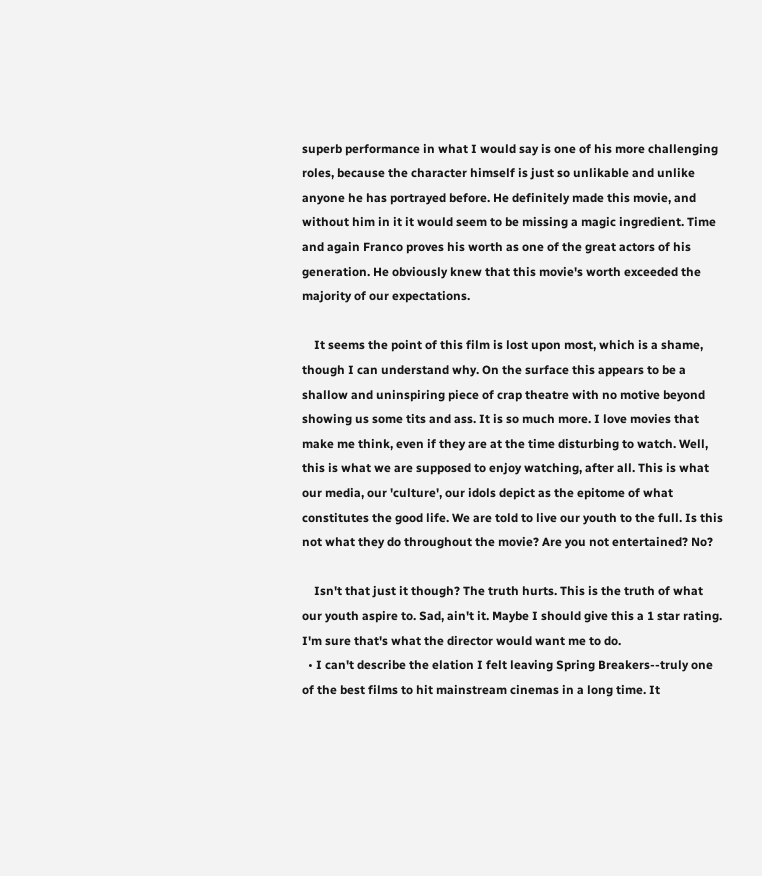superb performance in what I would say is one of his more challenging roles, because the character himself is just so unlikable and unlike anyone he has portrayed before. He definitely made this movie, and without him in it it would seem to be missing a magic ingredient. Time and again Franco proves his worth as one of the great actors of his generation. He obviously knew that this movie's worth exceeded the majority of our expectations.

    It seems the point of this film is lost upon most, which is a shame, though I can understand why. On the surface this appears to be a shallow and uninspiring piece of crap theatre with no motive beyond showing us some tits and ass. It is so much more. I love movies that make me think, even if they are at the time disturbing to watch. Well, this is what we are supposed to enjoy watching, after all. This is what our media, our 'culture', our idols depict as the epitome of what constitutes the good life. We are told to live our youth to the full. Is this not what they do throughout the movie? Are you not entertained? No?

    Isn't that just it though? The truth hurts. This is the truth of what our youth aspire to. Sad, ain't it. Maybe I should give this a 1 star rating. I'm sure that's what the director would want me to do.
  • I can't describe the elation I felt leaving Spring Breakers--truly one of the best films to hit mainstream cinemas in a long time. It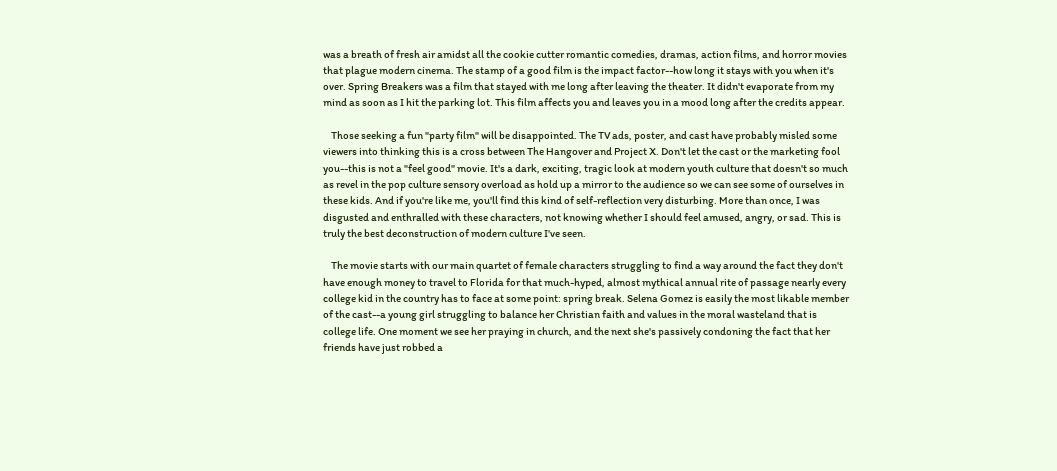was a breath of fresh air amidst all the cookie cutter romantic comedies, dramas, action films, and horror movies that plague modern cinema. The stamp of a good film is the impact factor--how long it stays with you when it's over. Spring Breakers was a film that stayed with me long after leaving the theater. It didn't evaporate from my mind as soon as I hit the parking lot. This film affects you and leaves you in a mood long after the credits appear.

    Those seeking a fun "party film" will be disappointed. The TV ads, poster, and cast have probably misled some viewers into thinking this is a cross between The Hangover and Project X. Don't let the cast or the marketing fool you--this is not a "feel good" movie. It's a dark, exciting, tragic look at modern youth culture that doesn't so much as revel in the pop culture sensory overload as hold up a mirror to the audience so we can see some of ourselves in these kids. And if you're like me, you'll find this kind of self-reflection very disturbing. More than once, I was disgusted and enthralled with these characters, not knowing whether I should feel amused, angry, or sad. This is truly the best deconstruction of modern culture I've seen.

    The movie starts with our main quartet of female characters struggling to find a way around the fact they don't have enough money to travel to Florida for that much-hyped, almost mythical annual rite of passage nearly every college kid in the country has to face at some point: spring break. Selena Gomez is easily the most likable member of the cast--a young girl struggling to balance her Christian faith and values in the moral wasteland that is college life. One moment we see her praying in church, and the next she's passively condoning the fact that her friends have just robbed a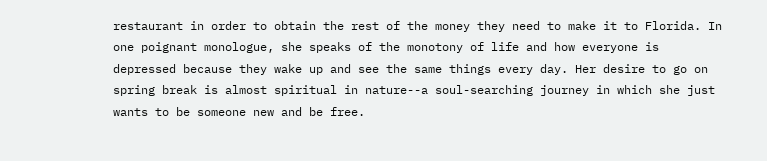restaurant in order to obtain the rest of the money they need to make it to Florida. In one poignant monologue, she speaks of the monotony of life and how everyone is depressed because they wake up and see the same things every day. Her desire to go on spring break is almost spiritual in nature--a soul-searching journey in which she just wants to be someone new and be free.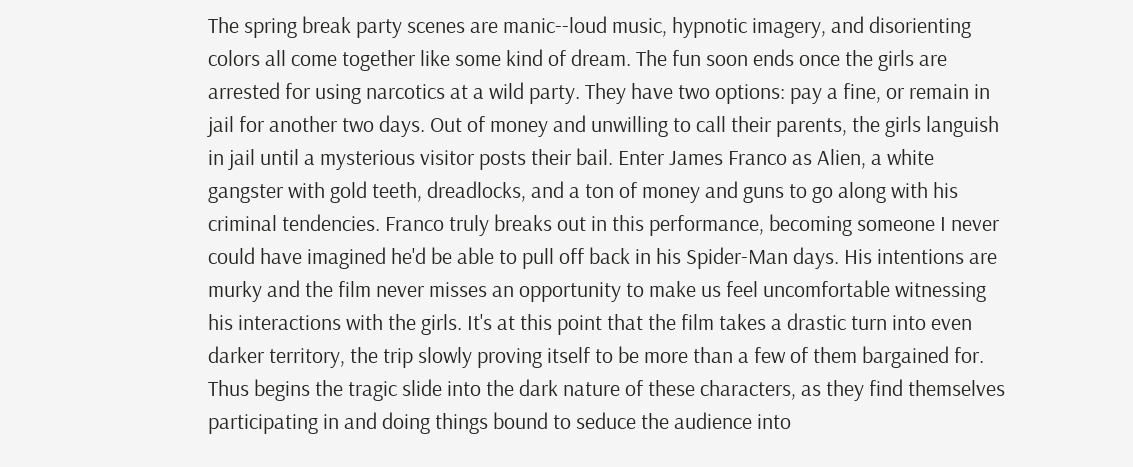The spring break party scenes are manic--loud music, hypnotic imagery, and disorienting colors all come together like some kind of dream. The fun soon ends once the girls are arrested for using narcotics at a wild party. They have two options: pay a fine, or remain in jail for another two days. Out of money and unwilling to call their parents, the girls languish in jail until a mysterious visitor posts their bail. Enter James Franco as Alien, a white gangster with gold teeth, dreadlocks, and a ton of money and guns to go along with his criminal tendencies. Franco truly breaks out in this performance, becoming someone I never could have imagined he'd be able to pull off back in his Spider-Man days. His intentions are murky and the film never misses an opportunity to make us feel uncomfortable witnessing his interactions with the girls. It's at this point that the film takes a drastic turn into even darker territory, the trip slowly proving itself to be more than a few of them bargained for. Thus begins the tragic slide into the dark nature of these characters, as they find themselves participating in and doing things bound to seduce the audience into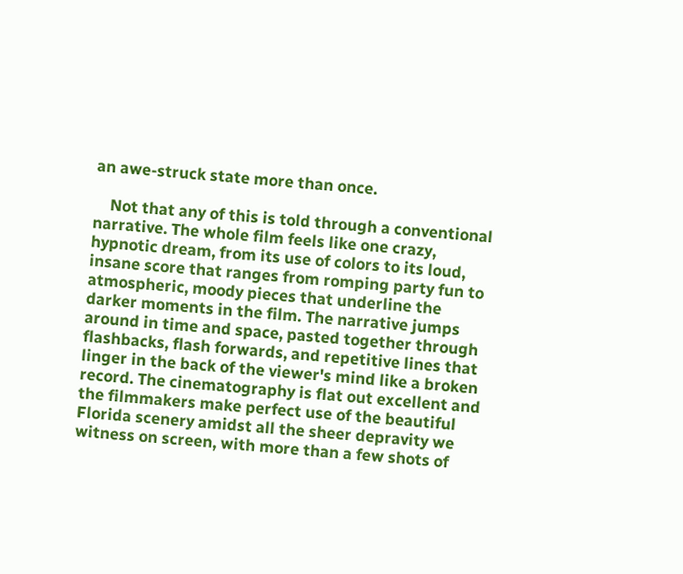an awe-struck state more than once.

    Not that any of this is told through a conventional narrative. The whole film feels like one crazy, hypnotic dream, from its use of colors to its loud, insane score that ranges from romping party fun to atmospheric, moody pieces that underline the darker moments in the film. The narrative jumps around in time and space, pasted together through flashbacks, flash forwards, and repetitive lines that linger in the back of the viewer's mind like a broken record. The cinematography is flat out excellent and the filmmakers make perfect use of the beautiful Florida scenery amidst all the sheer depravity we witness on screen, with more than a few shots of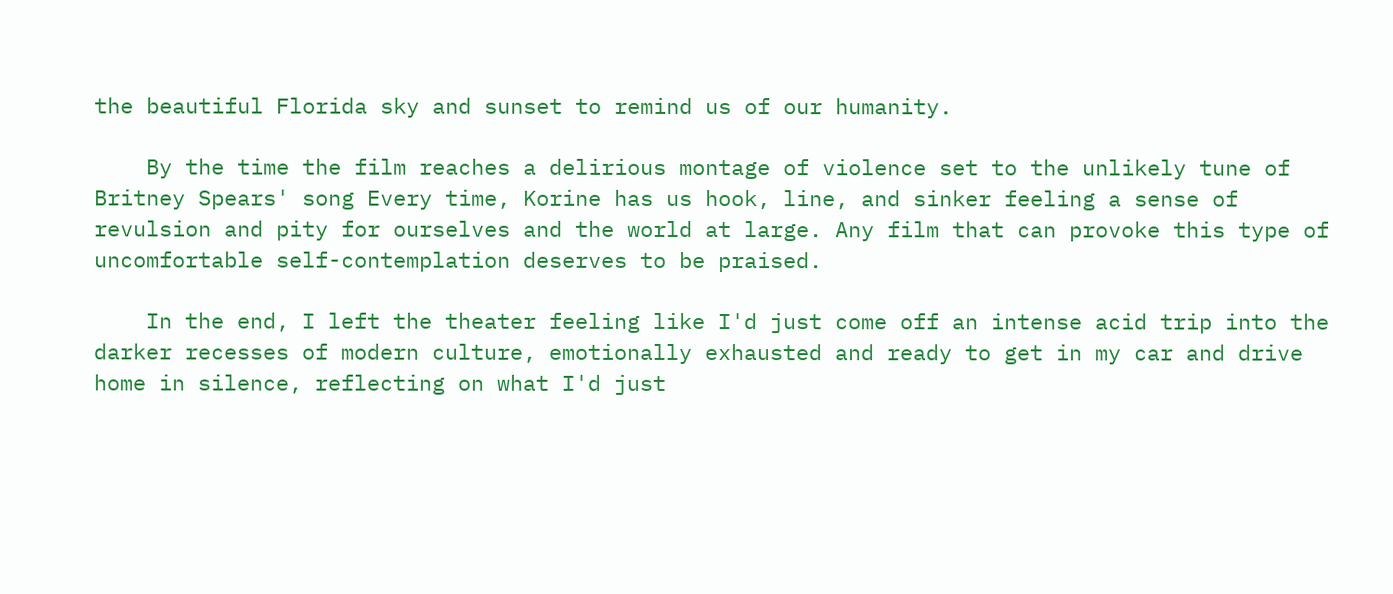the beautiful Florida sky and sunset to remind us of our humanity.

    By the time the film reaches a delirious montage of violence set to the unlikely tune of Britney Spears' song Every time, Korine has us hook, line, and sinker feeling a sense of revulsion and pity for ourselves and the world at large. Any film that can provoke this type of uncomfortable self-contemplation deserves to be praised.

    In the end, I left the theater feeling like I'd just come off an intense acid trip into the darker recesses of modern culture, emotionally exhausted and ready to get in my car and drive home in silence, reflecting on what I'd just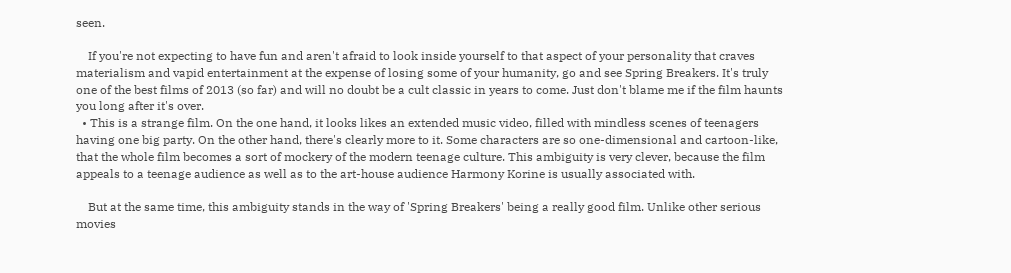seen.

    If you're not expecting to have fun and aren't afraid to look inside yourself to that aspect of your personality that craves materialism and vapid entertainment at the expense of losing some of your humanity, go and see Spring Breakers. It's truly one of the best films of 2013 (so far) and will no doubt be a cult classic in years to come. Just don't blame me if the film haunts you long after it's over.
  • This is a strange film. On the one hand, it looks likes an extended music video, filled with mindless scenes of teenagers having one big party. On the other hand, there's clearly more to it. Some characters are so one-dimensional and cartoon-like, that the whole film becomes a sort of mockery of the modern teenage culture. This ambiguity is very clever, because the film appeals to a teenage audience as well as to the art-house audience Harmony Korine is usually associated with.

    But at the same time, this ambiguity stands in the way of 'Spring Breakers' being a really good film. Unlike other serious movies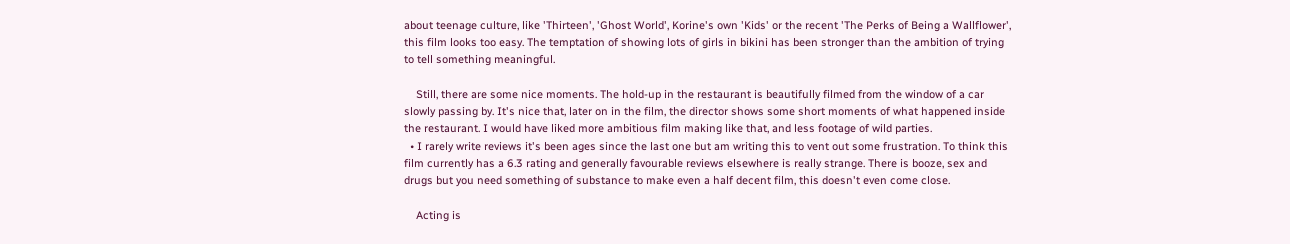about teenage culture, like 'Thirteen', 'Ghost World', Korine's own 'Kids' or the recent 'The Perks of Being a Wallflower', this film looks too easy. The temptation of showing lots of girls in bikini has been stronger than the ambition of trying to tell something meaningful.

    Still, there are some nice moments. The hold-up in the restaurant is beautifully filmed from the window of a car slowly passing by. It's nice that, later on in the film, the director shows some short moments of what happened inside the restaurant. I would have liked more ambitious film making like that, and less footage of wild parties.
  • I rarely write reviews it's been ages since the last one but am writing this to vent out some frustration. To think this film currently has a 6.3 rating and generally favourable reviews elsewhere is really strange. There is booze, sex and drugs but you need something of substance to make even a half decent film, this doesn't even come close.

    Acting is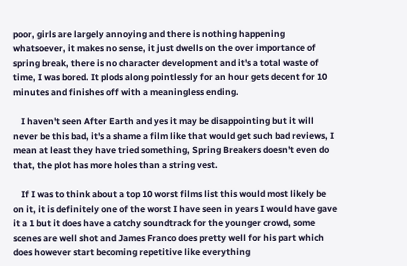poor, girls are largely annoying and there is nothing happening whatsoever, it makes no sense, it just dwells on the over importance of spring break, there is no character development and it's a total waste of time, I was bored. It plods along pointlessly for an hour gets decent for 10 minutes and finishes off with a meaningless ending.

    I haven't seen After Earth and yes it may be disappointing but it will never be this bad, it's a shame a film like that would get such bad reviews, I mean at least they have tried something, Spring Breakers doesn't even do that, the plot has more holes than a string vest.

    If I was to think about a top 10 worst films list this would most likely be on it, it is definitely one of the worst I have seen in years I would have gave it a 1 but it does have a catchy soundtrack for the younger crowd, some scenes are well shot and James Franco does pretty well for his part which does however start becoming repetitive like everything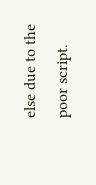else due to the poor script.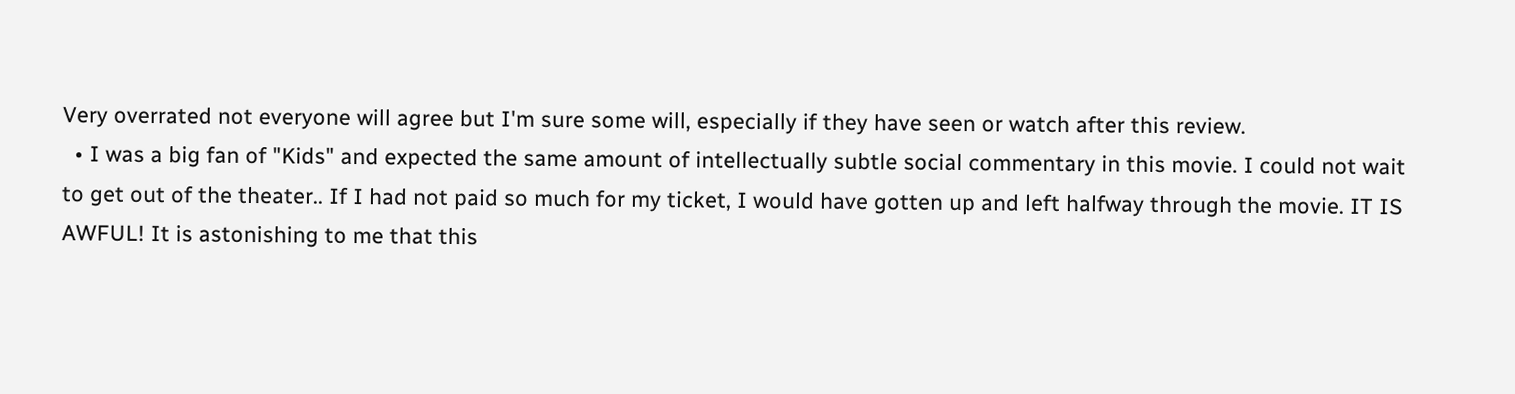Very overrated not everyone will agree but I'm sure some will, especially if they have seen or watch after this review.
  • I was a big fan of "Kids" and expected the same amount of intellectually subtle social commentary in this movie. I could not wait to get out of the theater.. If I had not paid so much for my ticket, I would have gotten up and left halfway through the movie. IT IS AWFUL! It is astonishing to me that this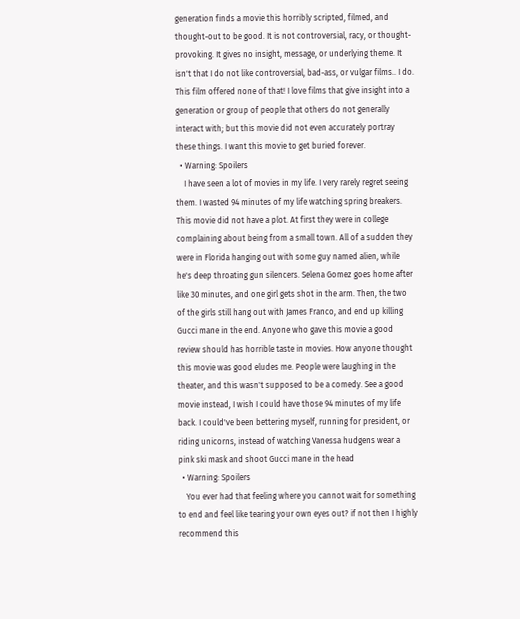generation finds a movie this horribly scripted, filmed, and thought-out to be good. It is not controversial, racy, or thought- provoking. It gives no insight, message, or underlying theme. It isn't that I do not like controversial, bad-ass, or vulgar films.. I do. This film offered none of that! I love films that give insight into a generation or group of people that others do not generally interact with; but this movie did not even accurately portray these things. I want this movie to get buried forever.
  • Warning: Spoilers
    I have seen a lot of movies in my life. I very rarely regret seeing them. I wasted 94 minutes of my life watching spring breakers. This movie did not have a plot. At first they were in college complaining about being from a small town. All of a sudden they were in Florida hanging out with some guy named alien, while he's deep throating gun silencers. Selena Gomez goes home after like 30 minutes, and one girl gets shot in the arm. Then, the two of the girls still hang out with James Franco, and end up killing Gucci mane in the end. Anyone who gave this movie a good review should has horrible taste in movies. How anyone thought this movie was good eludes me. People were laughing in the theater, and this wasn't supposed to be a comedy. See a good movie instead, I wish I could have those 94 minutes of my life back. I could've been bettering myself, running for president, or riding unicorns, instead of watching Vanessa hudgens wear a pink ski mask and shoot Gucci mane in the head
  • Warning: Spoilers
    You ever had that feeling where you cannot wait for something to end and feel like tearing your own eyes out? if not then I highly recommend this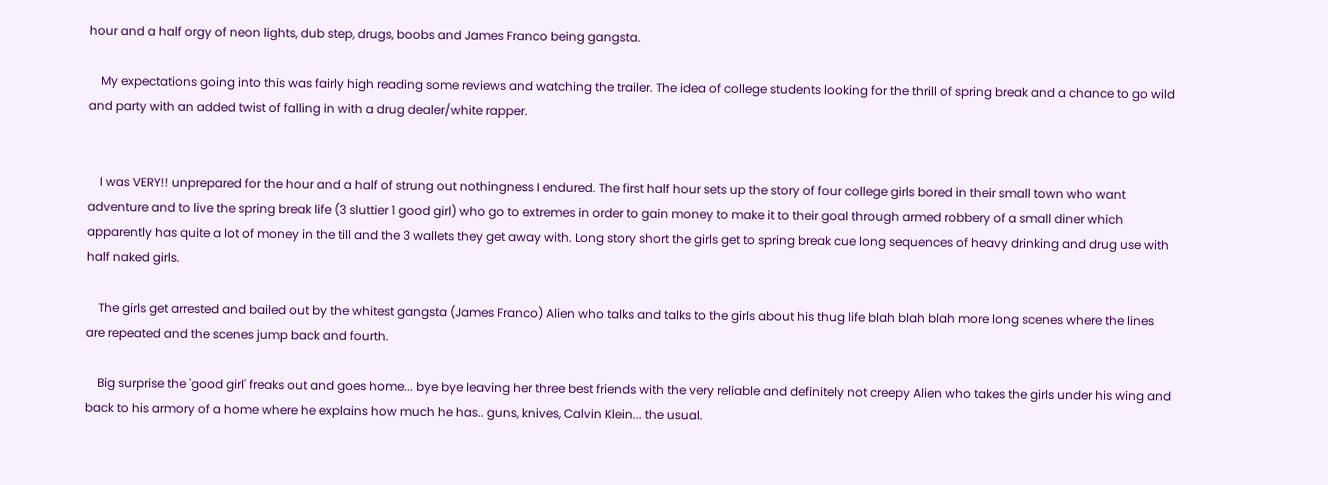hour and a half orgy of neon lights, dub step, drugs, boobs and James Franco being gangsta.

    My expectations going into this was fairly high reading some reviews and watching the trailer. The idea of college students looking for the thrill of spring break and a chance to go wild and party with an added twist of falling in with a drug dealer/white rapper.


    I was VERY!! unprepared for the hour and a half of strung out nothingness I endured. The first half hour sets up the story of four college girls bored in their small town who want adventure and to live the spring break life (3 sluttier 1 good girl) who go to extremes in order to gain money to make it to their goal through armed robbery of a small diner which apparently has quite a lot of money in the till and the 3 wallets they get away with. Long story short the girls get to spring break cue long sequences of heavy drinking and drug use with half naked girls.

    The girls get arrested and bailed out by the whitest gangsta (James Franco) Alien who talks and talks to the girls about his thug life blah blah blah more long scenes where the lines are repeated and the scenes jump back and fourth.

    Big surprise the 'good girl' freaks out and goes home... bye bye leaving her three best friends with the very reliable and definitely not creepy Alien who takes the girls under his wing and back to his armory of a home where he explains how much he has.. guns, knives, Calvin Klein... the usual.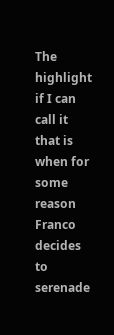The highlight if I can call it that is when for some reason Franco decides to serenade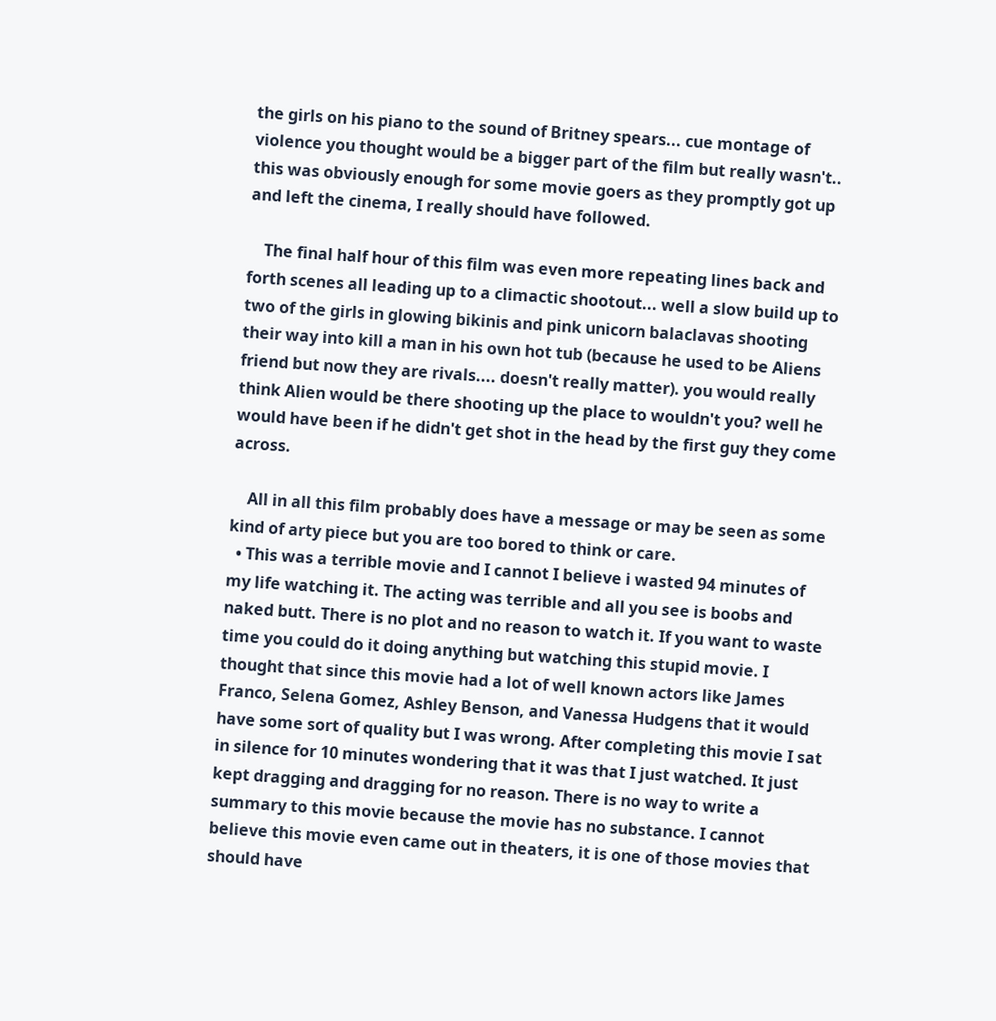the girls on his piano to the sound of Britney spears... cue montage of violence you thought would be a bigger part of the film but really wasn't.. this was obviously enough for some movie goers as they promptly got up and left the cinema, I really should have followed.

    The final half hour of this film was even more repeating lines back and forth scenes all leading up to a climactic shootout... well a slow build up to two of the girls in glowing bikinis and pink unicorn balaclavas shooting their way into kill a man in his own hot tub (because he used to be Aliens friend but now they are rivals.... doesn't really matter). you would really think Alien would be there shooting up the place to wouldn't you? well he would have been if he didn't get shot in the head by the first guy they come across.

    All in all this film probably does have a message or may be seen as some kind of arty piece but you are too bored to think or care.
  • This was a terrible movie and I cannot I believe i wasted 94 minutes of my life watching it. The acting was terrible and all you see is boobs and naked butt. There is no plot and no reason to watch it. If you want to waste time you could do it doing anything but watching this stupid movie. I thought that since this movie had a lot of well known actors like James Franco, Selena Gomez, Ashley Benson, and Vanessa Hudgens that it would have some sort of quality but I was wrong. After completing this movie I sat in silence for 10 minutes wondering that it was that I just watched. It just kept dragging and dragging for no reason. There is no way to write a summary to this movie because the movie has no substance. I cannot believe this movie even came out in theaters, it is one of those movies that should have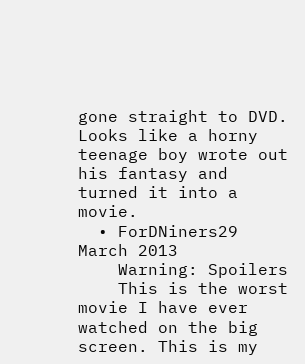gone straight to DVD. Looks like a horny teenage boy wrote out his fantasy and turned it into a movie.
  • ForDNiners29 March 2013
    Warning: Spoilers
    This is the worst movie I have ever watched on the big screen. This is my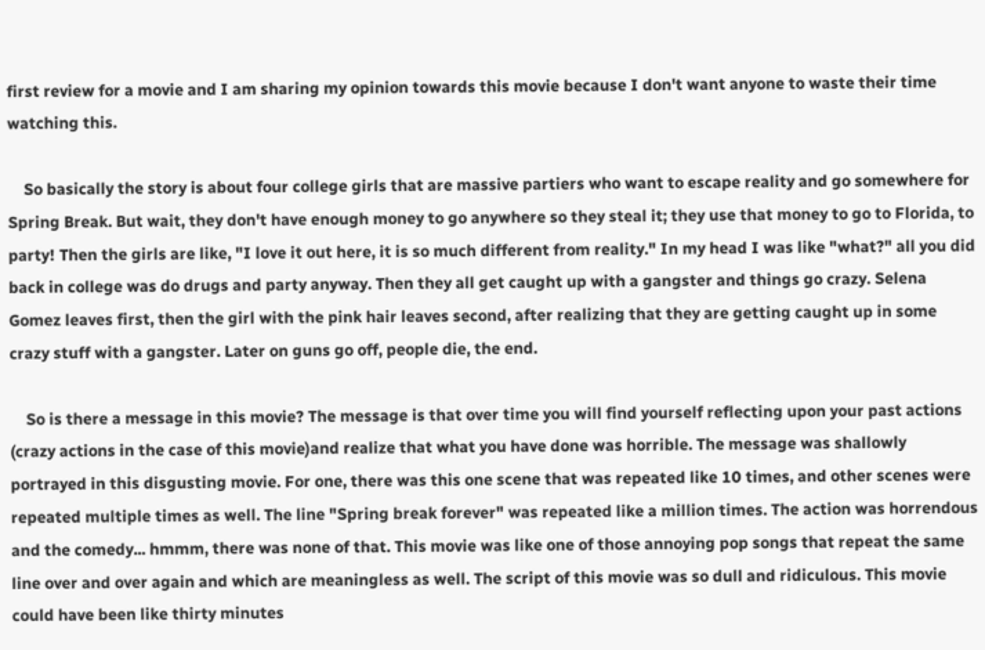first review for a movie and I am sharing my opinion towards this movie because I don't want anyone to waste their time watching this.

    So basically the story is about four college girls that are massive partiers who want to escape reality and go somewhere for Spring Break. But wait, they don't have enough money to go anywhere so they steal it; they use that money to go to Florida, to party! Then the girls are like, "I love it out here, it is so much different from reality." In my head I was like "what?" all you did back in college was do drugs and party anyway. Then they all get caught up with a gangster and things go crazy. Selena Gomez leaves first, then the girl with the pink hair leaves second, after realizing that they are getting caught up in some crazy stuff with a gangster. Later on guns go off, people die, the end.

    So is there a message in this movie? The message is that over time you will find yourself reflecting upon your past actions (crazy actions in the case of this movie)and realize that what you have done was horrible. The message was shallowly portrayed in this disgusting movie. For one, there was this one scene that was repeated like 10 times, and other scenes were repeated multiple times as well. The line "Spring break forever" was repeated like a million times. The action was horrendous and the comedy... hmmm, there was none of that. This movie was like one of those annoying pop songs that repeat the same line over and over again and which are meaningless as well. The script of this movie was so dull and ridiculous. This movie could have been like thirty minutes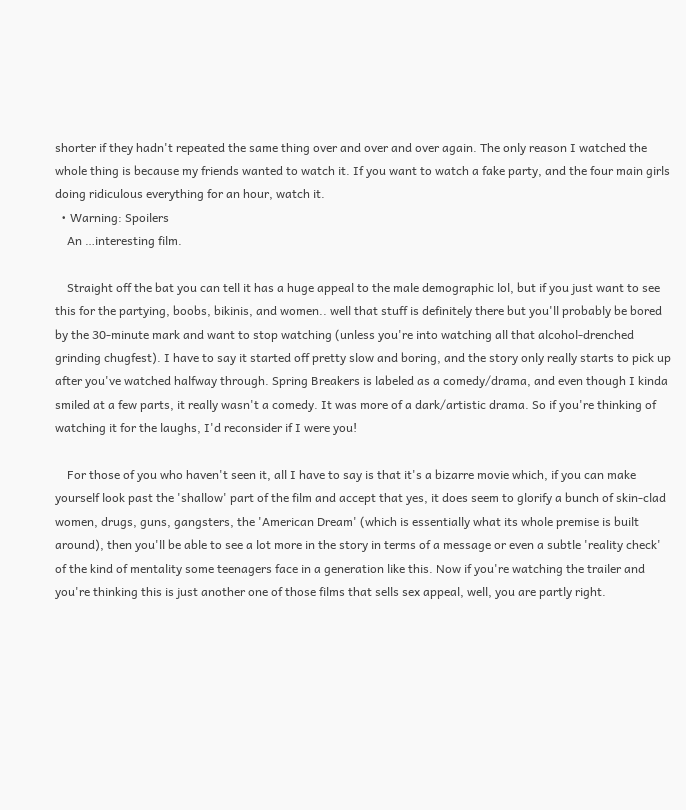shorter if they hadn't repeated the same thing over and over and over again. The only reason I watched the whole thing is because my friends wanted to watch it. If you want to watch a fake party, and the four main girls doing ridiculous everything for an hour, watch it.
  • Warning: Spoilers
    An …interesting film.

    Straight off the bat you can tell it has a huge appeal to the male demographic lol, but if you just want to see this for the partying, boobs, bikinis, and women.. well that stuff is definitely there but you'll probably be bored by the 30-minute mark and want to stop watching (unless you're into watching all that alcohol-drenched grinding chugfest). I have to say it started off pretty slow and boring, and the story only really starts to pick up after you've watched halfway through. Spring Breakers is labeled as a comedy/drama, and even though I kinda smiled at a few parts, it really wasn't a comedy. It was more of a dark/artistic drama. So if you're thinking of watching it for the laughs, I'd reconsider if I were you!

    For those of you who haven't seen it, all I have to say is that it's a bizarre movie which, if you can make yourself look past the 'shallow' part of the film and accept that yes, it does seem to glorify a bunch of skin-clad women, drugs, guns, gangsters, the 'American Dream' (which is essentially what its whole premise is built around), then you'll be able to see a lot more in the story in terms of a message or even a subtle 'reality check' of the kind of mentality some teenagers face in a generation like this. Now if you're watching the trailer and you're thinking this is just another one of those films that sells sex appeal, well, you are partly right.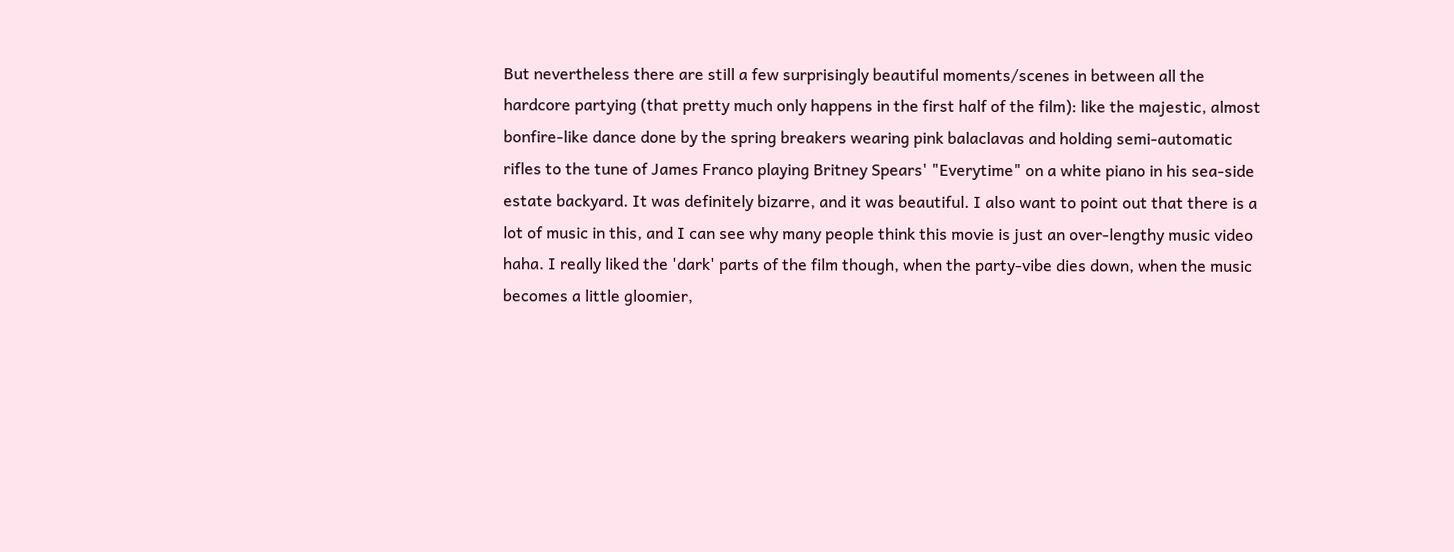But nevertheless there are still a few surprisingly beautiful moments/scenes in between all the hardcore partying (that pretty much only happens in the first half of the film): like the majestic, almost bonfire-like dance done by the spring breakers wearing pink balaclavas and holding semi-automatic rifles to the tune of James Franco playing Britney Spears' "Everytime" on a white piano in his sea-side estate backyard. It was definitely bizarre, and it was beautiful. I also want to point out that there is a lot of music in this, and I can see why many people think this movie is just an over-lengthy music video haha. I really liked the 'dark' parts of the film though, when the party-vibe dies down, when the music becomes a little gloomier,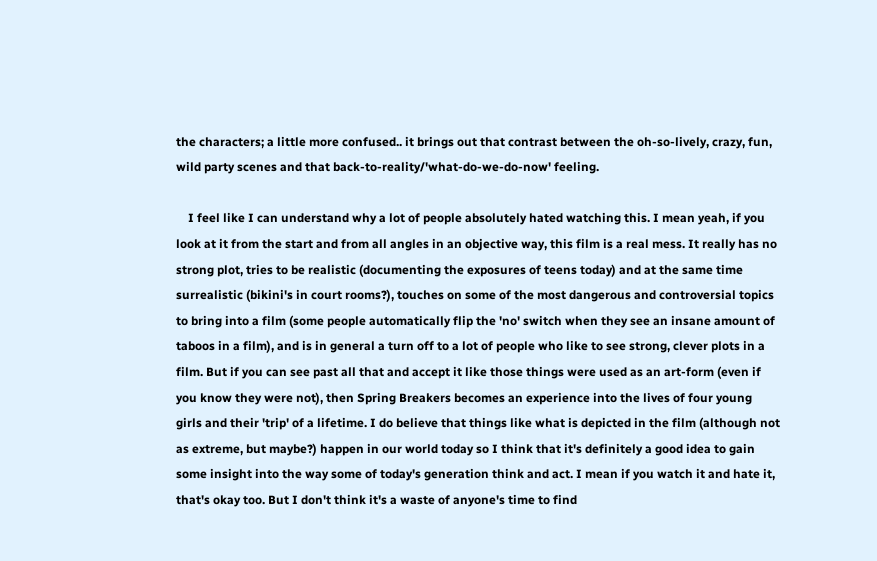the characters; a little more confused.. it brings out that contrast between the oh-so-lively, crazy, fun, wild party scenes and that back-to-reality/'what-do-we-do-now' feeling.

    I feel like I can understand why a lot of people absolutely hated watching this. I mean yeah, if you look at it from the start and from all angles in an objective way, this film is a real mess. It really has no strong plot, tries to be realistic (documenting the exposures of teens today) and at the same time surrealistic (bikini's in court rooms?), touches on some of the most dangerous and controversial topics to bring into a film (some people automatically flip the 'no' switch when they see an insane amount of taboos in a film), and is in general a turn off to a lot of people who like to see strong, clever plots in a film. But if you can see past all that and accept it like those things were used as an art-form (even if you know they were not), then Spring Breakers becomes an experience into the lives of four young girls and their 'trip' of a lifetime. I do believe that things like what is depicted in the film (although not as extreme, but maybe?) happen in our world today so I think that it's definitely a good idea to gain some insight into the way some of today's generation think and act. I mean if you watch it and hate it, that's okay too. But I don't think it's a waste of anyone's time to find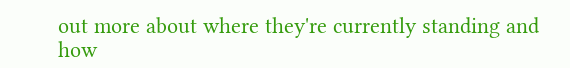out more about where they're currently standing and how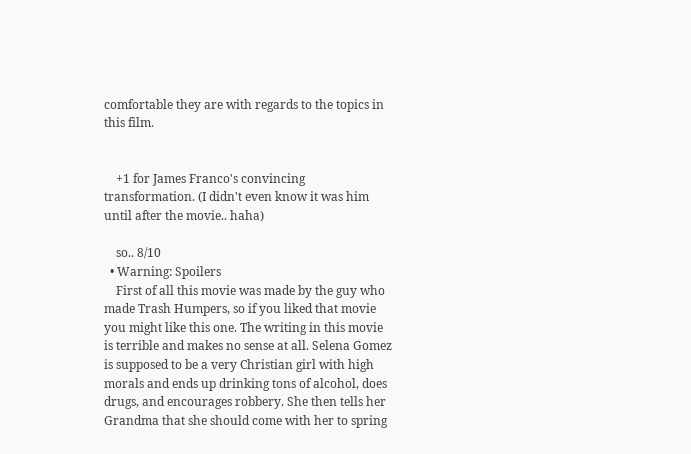comfortable they are with regards to the topics in this film.


    +1 for James Franco's convincing transformation. (I didn't even know it was him until after the movie.. haha)

    so.. 8/10
  • Warning: Spoilers
    First of all this movie was made by the guy who made Trash Humpers, so if you liked that movie you might like this one. The writing in this movie is terrible and makes no sense at all. Selena Gomez is supposed to be a very Christian girl with high morals and ends up drinking tons of alcohol, does drugs, and encourages robbery. She then tells her Grandma that she should come with her to spring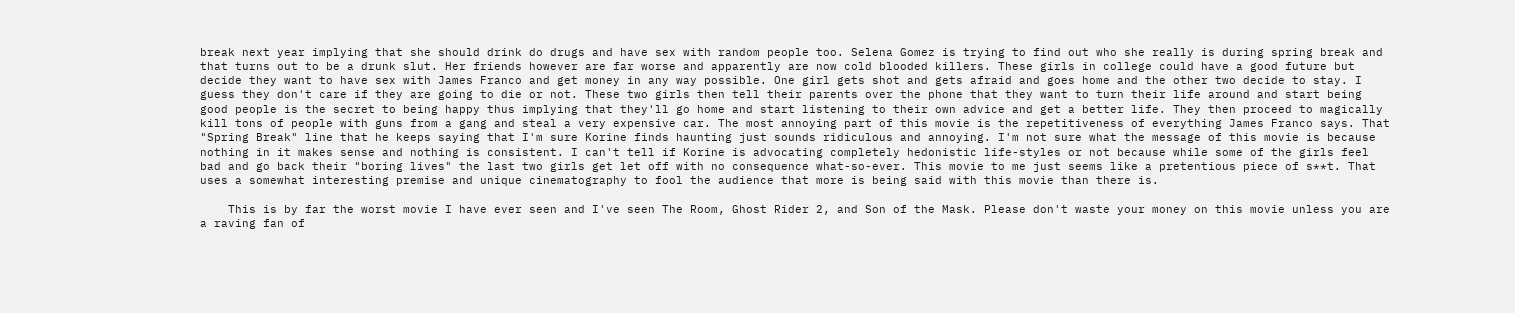break next year implying that she should drink do drugs and have sex with random people too. Selena Gomez is trying to find out who she really is during spring break and that turns out to be a drunk slut. Her friends however are far worse and apparently are now cold blooded killers. These girls in college could have a good future but decide they want to have sex with James Franco and get money in any way possible. One girl gets shot and gets afraid and goes home and the other two decide to stay. I guess they don't care if they are going to die or not. These two girls then tell their parents over the phone that they want to turn their life around and start being good people is the secret to being happy thus implying that they'll go home and start listening to their own advice and get a better life. They then proceed to magically kill tons of people with guns from a gang and steal a very expensive car. The most annoying part of this movie is the repetitiveness of everything James Franco says. That "Spring Break" line that he keeps saying that I'm sure Korine finds haunting just sounds ridiculous and annoying. I'm not sure what the message of this movie is because nothing in it makes sense and nothing is consistent. I can't tell if Korine is advocating completely hedonistic life-styles or not because while some of the girls feel bad and go back their "boring lives" the last two girls get let off with no consequence what-so-ever. This movie to me just seems like a pretentious piece of s**t. That uses a somewhat interesting premise and unique cinematography to fool the audience that more is being said with this movie than there is.

    This is by far the worst movie I have ever seen and I've seen The Room, Ghost Rider 2, and Son of the Mask. Please don't waste your money on this movie unless you are a raving fan of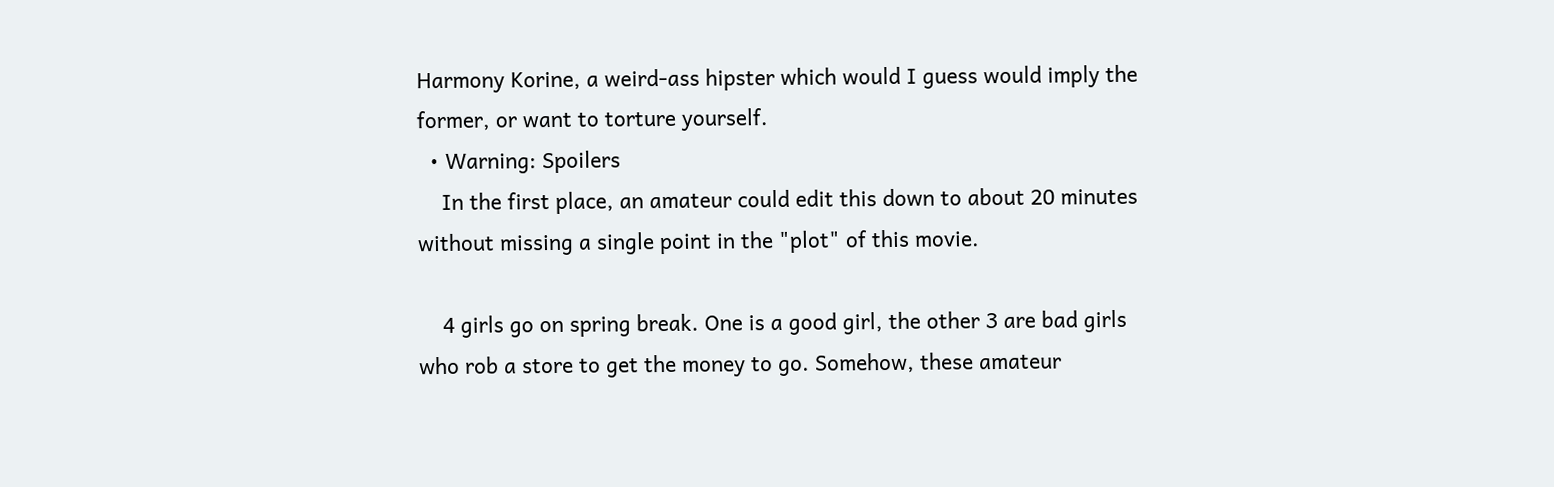Harmony Korine, a weird-ass hipster which would I guess would imply the former, or want to torture yourself.
  • Warning: Spoilers
    In the first place, an amateur could edit this down to about 20 minutes without missing a single point in the "plot" of this movie.

    4 girls go on spring break. One is a good girl, the other 3 are bad girls who rob a store to get the money to go. Somehow, these amateur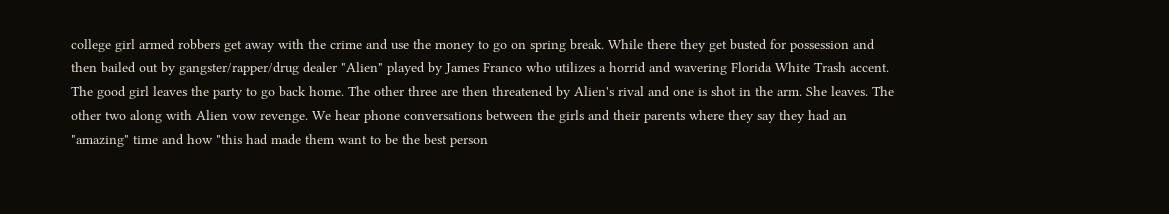college girl armed robbers get away with the crime and use the money to go on spring break. While there they get busted for possession and then bailed out by gangster/rapper/drug dealer "Alien" played by James Franco who utilizes a horrid and wavering Florida White Trash accent. The good girl leaves the party to go back home. The other three are then threatened by Alien's rival and one is shot in the arm. She leaves. The other two along with Alien vow revenge. We hear phone conversations between the girls and their parents where they say they had an "amazing" time and how "this had made them want to be the best person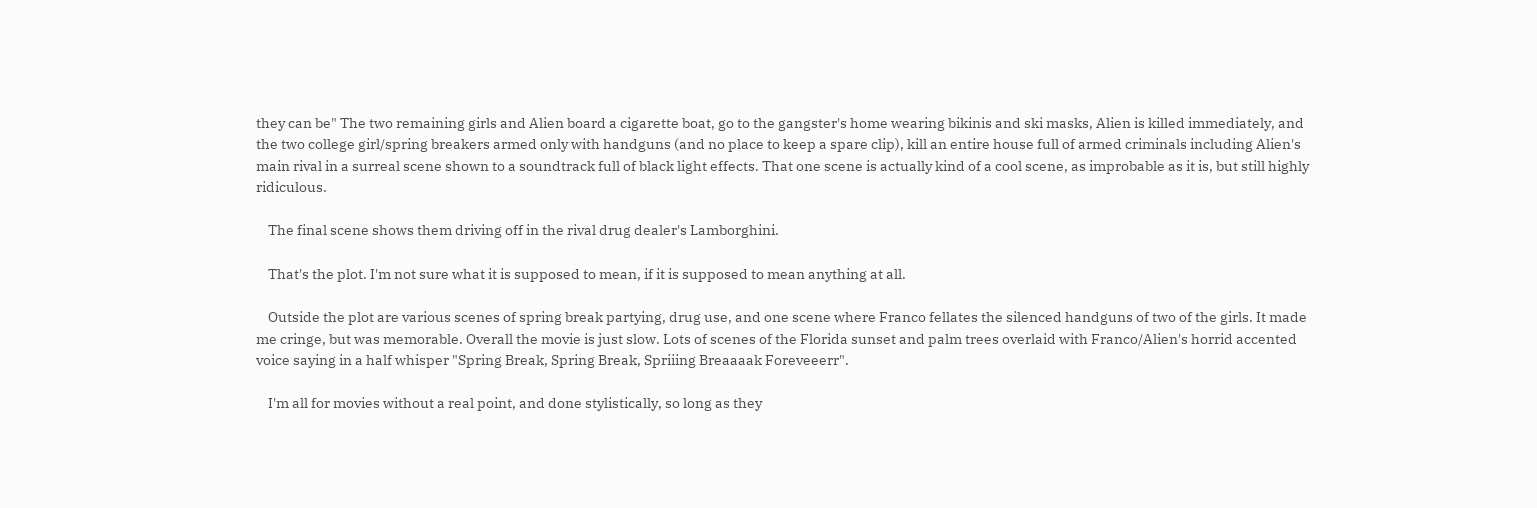they can be" The two remaining girls and Alien board a cigarette boat, go to the gangster's home wearing bikinis and ski masks, Alien is killed immediately, and the two college girl/spring breakers armed only with handguns (and no place to keep a spare clip), kill an entire house full of armed criminals including Alien's main rival in a surreal scene shown to a soundtrack full of black light effects. That one scene is actually kind of a cool scene, as improbable as it is, but still highly ridiculous.

    The final scene shows them driving off in the rival drug dealer's Lamborghini.

    That's the plot. I'm not sure what it is supposed to mean, if it is supposed to mean anything at all.

    Outside the plot are various scenes of spring break partying, drug use, and one scene where Franco fellates the silenced handguns of two of the girls. It made me cringe, but was memorable. Overall the movie is just slow. Lots of scenes of the Florida sunset and palm trees overlaid with Franco/Alien's horrid accented voice saying in a half whisper "Spring Break, Spring Break, Spriiing Breaaaak Foreveeerr".

    I'm all for movies without a real point, and done stylistically, so long as they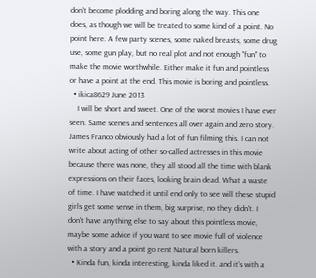don't become plodding and boring along the way. This one does, as though we will be treated to some kind of a point. No point here. A few party scenes, some naked breasts, some drug use, some gun play, but no real plot and not enough "fun" to make the movie worthwhile. Either make it fun and pointless or have a point at the end. This movie is boring and pointless.
  • ikica8629 June 2013
    I will be short and sweet. One of the worst movies I have ever seen. Same scenes and sentences all over again and zero story. James Franco obviously had a lot of fun filming this. I can not write about acting of other so-called actresses in this movie because there was none, they all stood all the time with blank expressions on their faces, looking brain dead. What a waste of time. I have watched it until end only to see will these stupid girls get some sense in them, big surprise, no they didn't. I don't have anything else to say about this pointless movie, maybe some advice if you want to see movie full of violence with a story and a point go rent Natural born killers.
  • Kinda fun, kinda interesting, kinda liked it. and it's with a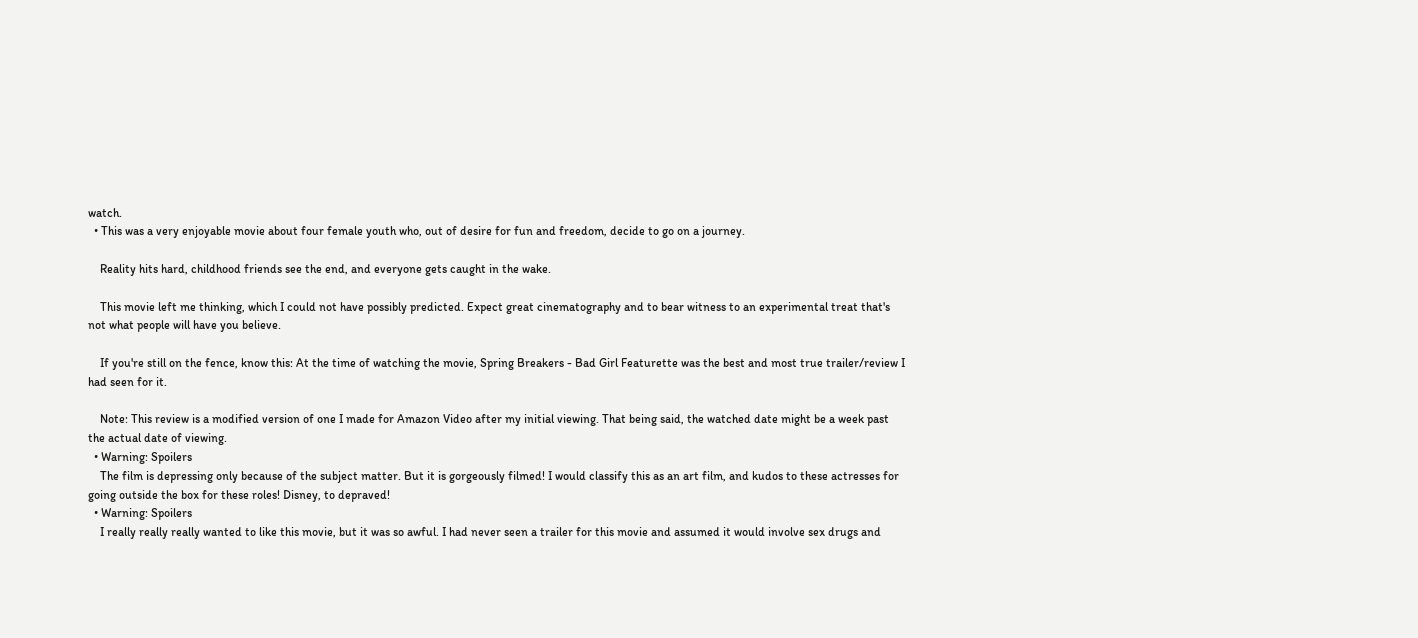watch.
  • This was a very enjoyable movie about four female youth who, out of desire for fun and freedom, decide to go on a journey.

    Reality hits hard, childhood friends see the end, and everyone gets caught in the wake.

    This movie left me thinking, which I could not have possibly predicted. Expect great cinematography and to bear witness to an experimental treat that's not what people will have you believe.

    If you're still on the fence, know this: At the time of watching the movie, Spring Breakers - Bad Girl Featurette was the best and most true trailer/review I had seen for it.

    Note: This review is a modified version of one I made for Amazon Video after my initial viewing. That being said, the watched date might be a week past the actual date of viewing.
  • Warning: Spoilers
    The film is depressing only because of the subject matter. But it is gorgeously filmed! I would classify this as an art film, and kudos to these actresses for going outside the box for these roles! Disney, to depraved!
  • Warning: Spoilers
    I really really really wanted to like this movie, but it was so awful. I had never seen a trailer for this movie and assumed it would involve sex drugs and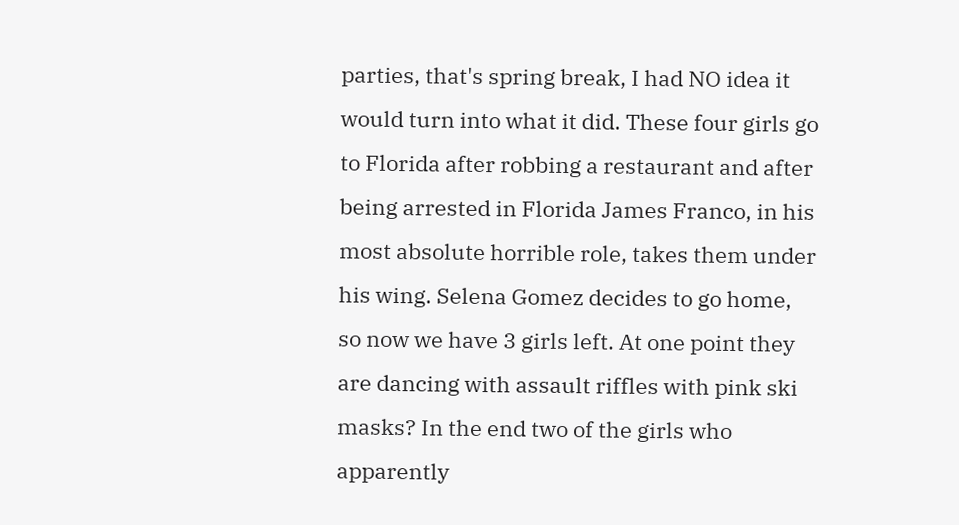parties, that's spring break, I had NO idea it would turn into what it did. These four girls go to Florida after robbing a restaurant and after being arrested in Florida James Franco, in his most absolute horrible role, takes them under his wing. Selena Gomez decides to go home, so now we have 3 girls left. At one point they are dancing with assault riffles with pink ski masks? In the end two of the girls who apparently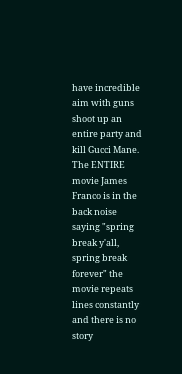have incredible aim with guns shoot up an entire party and kill Gucci Mane. The ENTIRE movie James Franco is in the back noise saying "spring break y'all, spring break forever" the movie repeats lines constantly and there is no story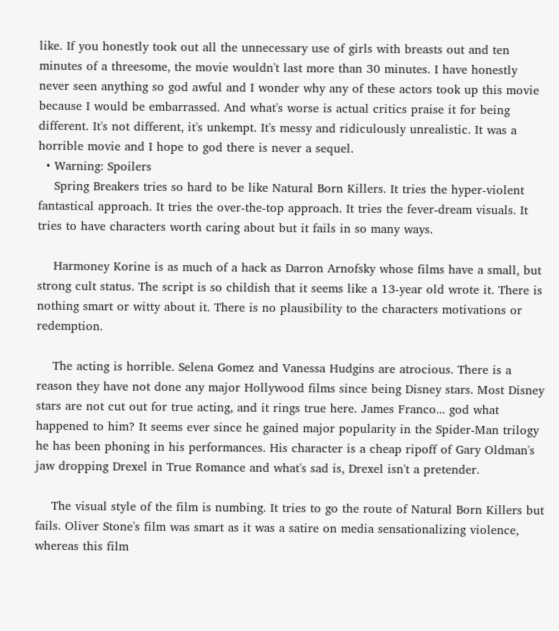like. If you honestly took out all the unnecessary use of girls with breasts out and ten minutes of a threesome, the movie wouldn't last more than 30 minutes. I have honestly never seen anything so god awful and I wonder why any of these actors took up this movie because I would be embarrassed. And what's worse is actual critics praise it for being different. It's not different, it's unkempt. It's messy and ridiculously unrealistic. It was a horrible movie and I hope to god there is never a sequel.
  • Warning: Spoilers
    Spring Breakers tries so hard to be like Natural Born Killers. It tries the hyper-violent fantastical approach. It tries the over-the-top approach. It tries the fever-dream visuals. It tries to have characters worth caring about but it fails in so many ways.

    Harmoney Korine is as much of a hack as Darron Arnofsky whose films have a small, but strong cult status. The script is so childish that it seems like a 13-year old wrote it. There is nothing smart or witty about it. There is no plausibility to the characters motivations or redemption.

    The acting is horrible. Selena Gomez and Vanessa Hudgins are atrocious. There is a reason they have not done any major Hollywood films since being Disney stars. Most Disney stars are not cut out for true acting, and it rings true here. James Franco... god what happened to him? It seems ever since he gained major popularity in the Spider-Man trilogy he has been phoning in his performances. His character is a cheap ripoff of Gary Oldman's jaw dropping Drexel in True Romance and what's sad is, Drexel isn't a pretender.

    The visual style of the film is numbing. It tries to go the route of Natural Born Killers but fails. Oliver Stone's film was smart as it was a satire on media sensationalizing violence, whereas this film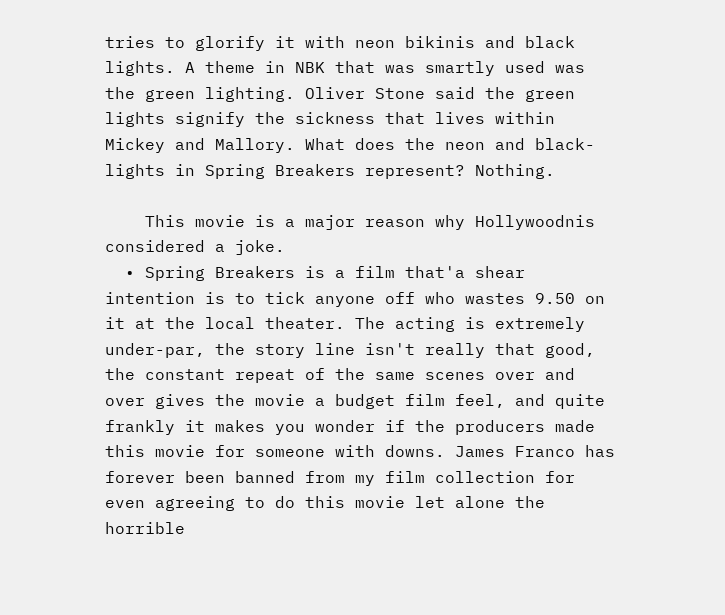tries to glorify it with neon bikinis and black lights. A theme in NBK that was smartly used was the green lighting. Oliver Stone said the green lights signify the sickness that lives within Mickey and Mallory. What does the neon and black-lights in Spring Breakers represent? Nothing.

    This movie is a major reason why Hollywoodnis considered a joke.
  • Spring Breakers is a film that'a shear intention is to tick anyone off who wastes 9.50 on it at the local theater. The acting is extremely under-par, the story line isn't really that good, the constant repeat of the same scenes over and over gives the movie a budget film feel, and quite frankly it makes you wonder if the producers made this movie for someone with downs. James Franco has forever been banned from my film collection for even agreeing to do this movie let alone the horrible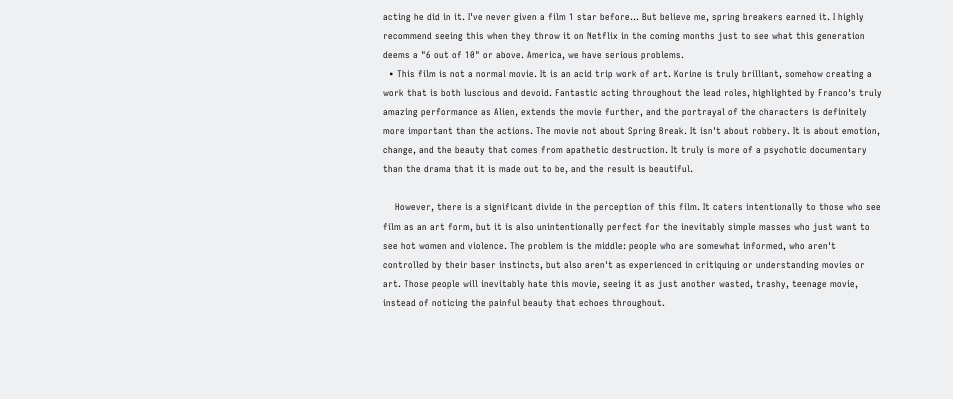acting he did in it. I've never given a film 1 star before... But believe me, spring breakers earned it. I highly recommend seeing this when they throw it on Netflix in the coming months just to see what this generation deems a "6 out of 10" or above. America, we have serious problems.
  • This film is not a normal movie. It is an acid trip work of art. Korine is truly brilliant, somehow creating a work that is both luscious and devoid. Fantastic acting throughout the lead roles, highlighted by Franco's truly amazing performance as Alien, extends the movie further, and the portrayal of the characters is definitely more important than the actions. The movie not about Spring Break. It isn't about robbery. It is about emotion, change, and the beauty that comes from apathetic destruction. It truly is more of a psychotic documentary than the drama that it is made out to be, and the result is beautiful.

    However, there is a significant divide in the perception of this film. It caters intentionally to those who see film as an art form, but it is also unintentionally perfect for the inevitably simple masses who just want to see hot women and violence. The problem is the middle: people who are somewhat informed, who aren't controlled by their baser instincts, but also aren't as experienced in critiquing or understanding movies or art. Those people will inevitably hate this movie, seeing it as just another wasted, trashy, teenage movie, instead of noticing the painful beauty that echoes throughout.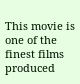This movie is one of the finest films produced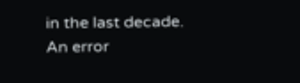in the last decade.
An error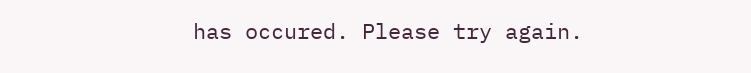has occured. Please try again.